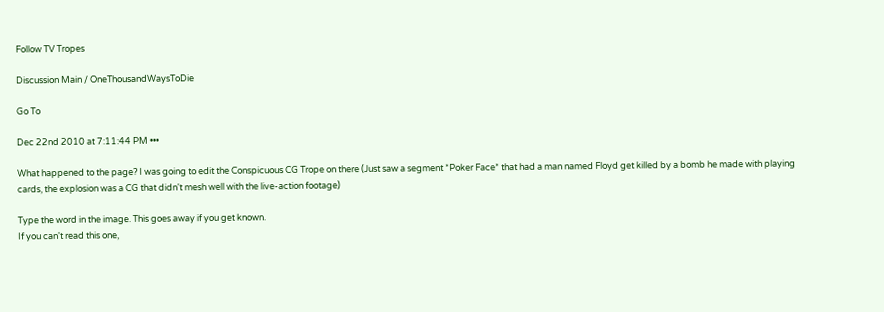Follow TV Tropes

Discussion Main / OneThousandWaysToDie

Go To

Dec 22nd 2010 at 7:11:44 PM •••

What happened to the page? I was going to edit the Conspicuous CG Trope on there (Just saw a segment *Poker Face* that had a man named Floyd get killed by a bomb he made with playing cards, the explosion was a CG that didn't mesh well with the live-action footage)

Type the word in the image. This goes away if you get known.
If you can't read this one,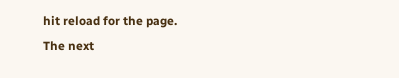hit reload for the page.
The next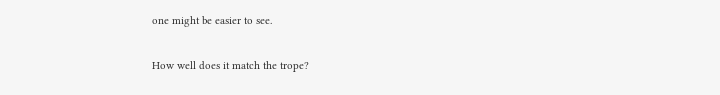one might be easier to see.

How well does it match the trope?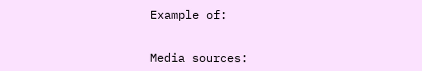Example of:


Media sources: